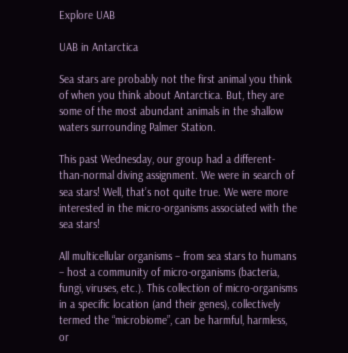Explore UAB

UAB in Antarctica

Sea stars are probably not the first animal you think of when you think about Antarctica. But, they are some of the most abundant animals in the shallow waters surrounding Palmer Station.

This past Wednesday, our group had a different-than-normal diving assignment. We were in search of sea stars! Well, that’s not quite true. We were more interested in the micro-organisms associated with the sea stars!

All multicellular organisms – from sea stars to humans – host a community of micro-organisms (bacteria, fungi, viruses, etc.). This collection of micro-organisms in a specific location (and their genes), collectively termed the “microbiome”, can be harmful, harmless, or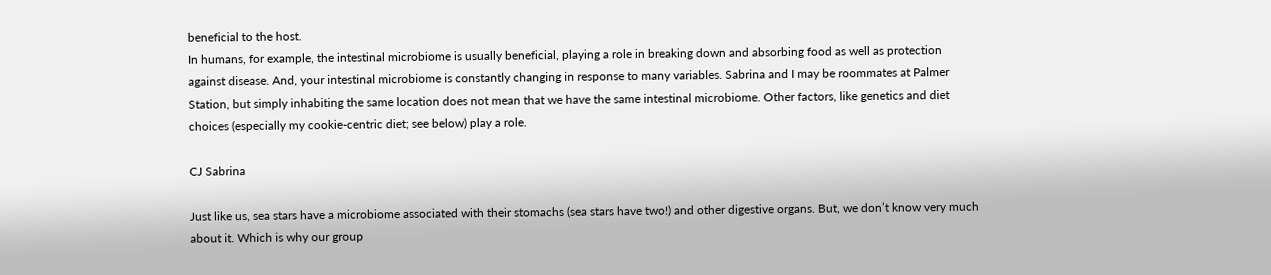beneficial to the host.
In humans, for example, the intestinal microbiome is usually beneficial, playing a role in breaking down and absorbing food as well as protection against disease. And, your intestinal microbiome is constantly changing in response to many variables. Sabrina and I may be roommates at Palmer Station, but simply inhabiting the same location does not mean that we have the same intestinal microbiome. Other factors, like genetics and diet choices (especially my cookie-centric diet; see below) play a role.

CJ Sabrina

Just like us, sea stars have a microbiome associated with their stomachs (sea stars have two!) and other digestive organs. But, we don’t know very much about it. Which is why our group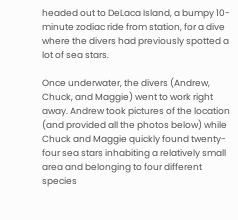headed out to DeLaca Island, a bumpy 10-minute zodiac ride from station, for a dive where the divers had previously spotted a lot of sea stars.

Once underwater, the divers (Andrew, Chuck, and Maggie) went to work right away. Andrew took pictures of the location (and provided all the photos below) while Chuck and Maggie quickly found twenty-four sea stars inhabiting a relatively small area and belonging to four different species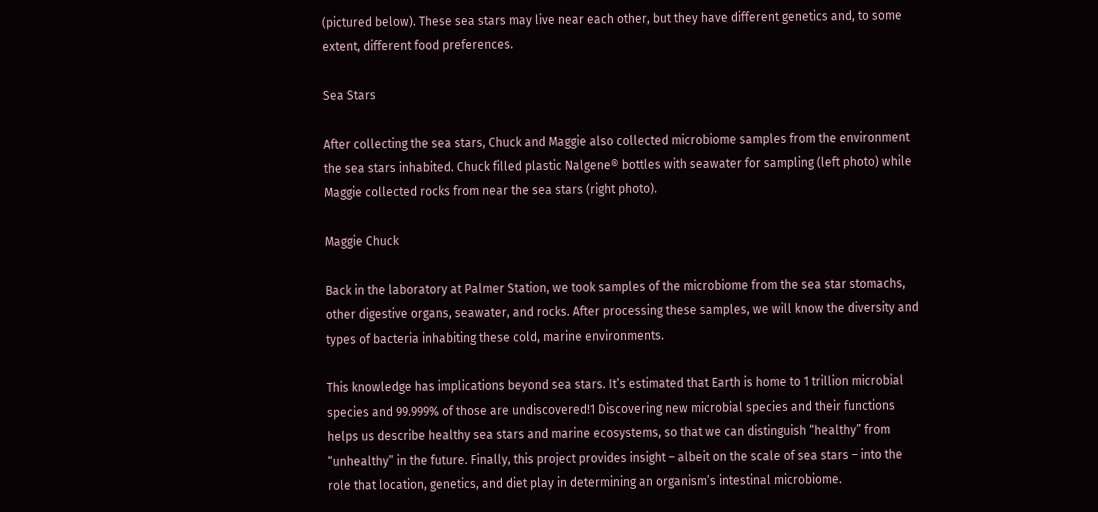(pictured below). These sea stars may live near each other, but they have different genetics and, to some extent, different food preferences.

Sea Stars

After collecting the sea stars, Chuck and Maggie also collected microbiome samples from the environment the sea stars inhabited. Chuck filled plastic Nalgene® bottles with seawater for sampling (left photo) while Maggie collected rocks from near the sea stars (right photo).

Maggie Chuck

Back in the laboratory at Palmer Station, we took samples of the microbiome from the sea star stomachs, other digestive organs, seawater, and rocks. After processing these samples, we will know the diversity and types of bacteria inhabiting these cold, marine environments.

This knowledge has implications beyond sea stars. It’s estimated that Earth is home to 1 trillion microbial species and 99.999% of those are undiscovered!1 Discovering new microbial species and their functions helps us describe healthy sea stars and marine ecosystems, so that we can distinguish “healthy” from “unhealthy” in the future. Finally, this project provides insight – albeit on the scale of sea stars – into the role that location, genetics, and diet play in determining an organism’s intestinal microbiome.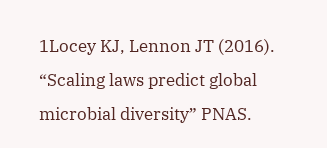1Locey KJ, Lennon JT (2016). “Scaling laws predict global microbial diversity” PNAS.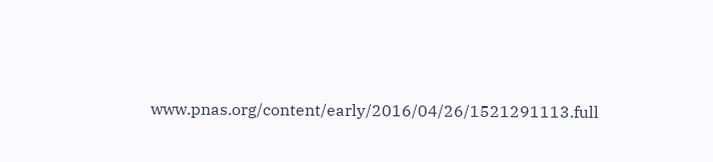www.pnas.org/content/early/2016/04/26/1521291113.full